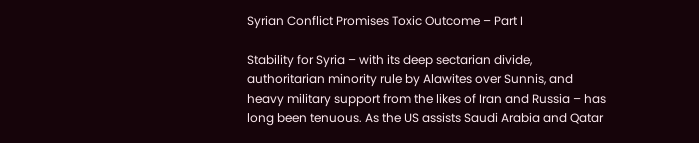Syrian Conflict Promises Toxic Outcome – Part I

Stability for Syria – with its deep sectarian divide, authoritarian minority rule by Alawites over Sunnis, and heavy military support from the likes of Iran and Russia – has long been tenuous. As the US assists Saudi Arabia and Qatar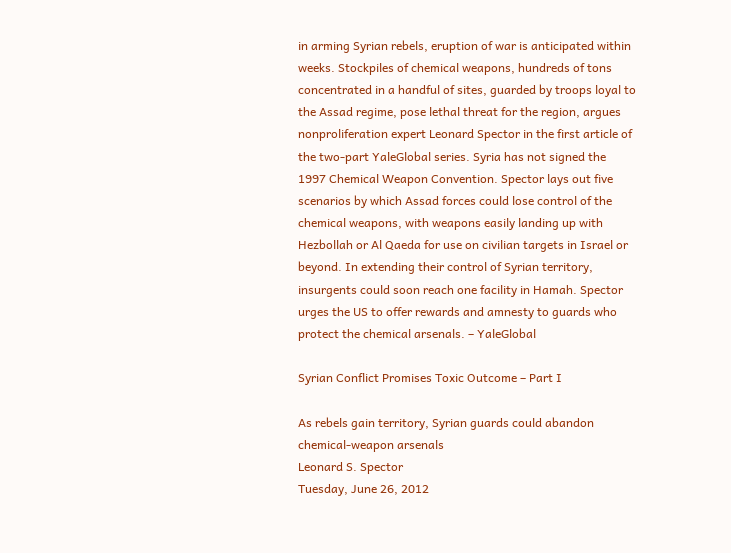in arming Syrian rebels, eruption of war is anticipated within weeks. Stockpiles of chemical weapons, hundreds of tons concentrated in a handful of sites, guarded by troops loyal to the Assad regime, pose lethal threat for the region, argues nonproliferation expert Leonard Spector in the first article of the two-part YaleGlobal series. Syria has not signed the 1997 Chemical Weapon Convention. Spector lays out five scenarios by which Assad forces could lose control of the chemical weapons, with weapons easily landing up with Hezbollah or Al Qaeda for use on civilian targets in Israel or beyond. In extending their control of Syrian territory, insurgents could soon reach one facility in Hamah. Spector urges the US to offer rewards and amnesty to guards who protect the chemical arsenals. – YaleGlobal

Syrian Conflict Promises Toxic Outcome – Part I

As rebels gain territory, Syrian guards could abandon chemical-weapon arsenals
Leonard S. Spector
Tuesday, June 26, 2012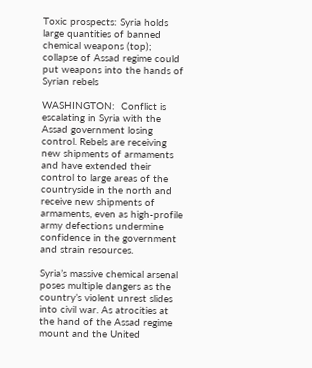Toxic prospects: Syria holds large quantities of banned chemical weapons (top); collapse of Assad regime could put weapons into the hands of Syrian rebels

WASHINGTON:  Conflict is escalating in Syria with the Assad government losing control. Rebels are receiving new shipments of armaments and have extended their control to large areas of the countryside in the north and receive new shipments of armaments, even as high-profile army defections undermine confidence in the government and strain resources.

Syria’s massive chemical arsenal poses multiple dangers as the country’s violent unrest slides into civil war. As atrocities at the hand of the Assad regime mount and the United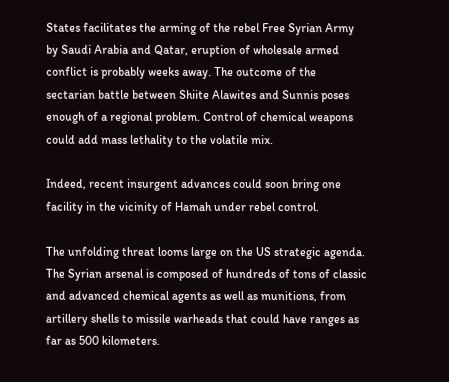States facilitates the arming of the rebel Free Syrian Army by Saudi Arabia and Qatar, eruption of wholesale armed conflict is probably weeks away. The outcome of the sectarian battle between Shiite Alawites and Sunnis poses enough of a regional problem. Control of chemical weapons could add mass lethality to the volatile mix.

Indeed, recent insurgent advances could soon bring one facility in the vicinity of Hamah under rebel control.

The unfolding threat looms large on the US strategic agenda. The Syrian arsenal is composed of hundreds of tons of classic and advanced chemical agents as well as munitions, from artillery shells to missile warheads that could have ranges as far as 500 kilometers.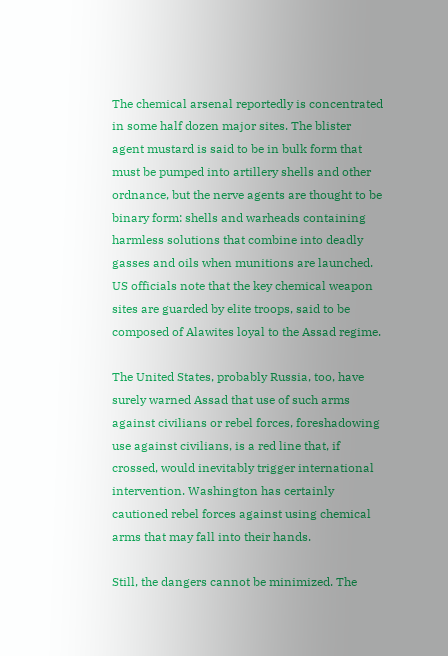The chemical arsenal reportedly is concentrated in some half dozen major sites. The blister agent mustard is said to be in bulk form that must be pumped into artillery shells and other ordnance, but the nerve agents are thought to be binary form: shells and warheads containing harmless solutions that combine into deadly gasses and oils when munitions are launched. US officials note that the key chemical weapon sites are guarded by elite troops, said to be composed of Alawites loyal to the Assad regime.

The United States, probably Russia, too, have surely warned Assad that use of such arms against civilians or rebel forces, foreshadowing use against civilians, is a red line that, if crossed, would inevitably trigger international intervention. Washington has certainly cautioned rebel forces against using chemical arms that may fall into their hands.

Still, the dangers cannot be minimized. The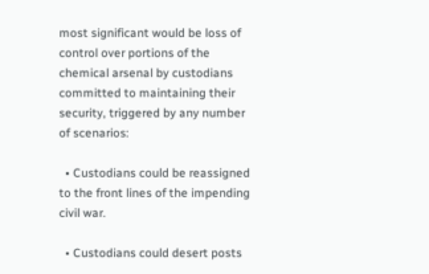most significant would be loss of control over portions of the chemical arsenal by custodians committed to maintaining their security, triggered by any number of scenarios:

  • Custodians could be reassigned to the front lines of the impending civil war.

  • Custodians could desert posts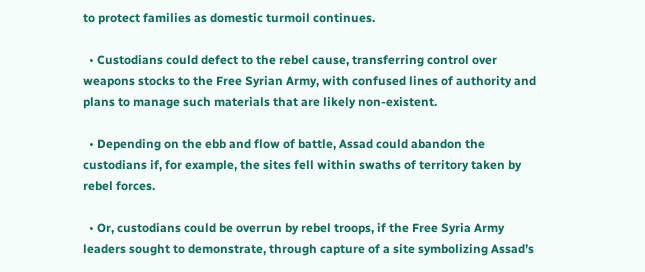to protect families as domestic turmoil continues.

  • Custodians could defect to the rebel cause, transferring control over weapons stocks to the Free Syrian Army, with confused lines of authority and plans to manage such materials that are likely non-existent.

  • Depending on the ebb and flow of battle, Assad could abandon the custodians if, for example, the sites fell within swaths of territory taken by rebel forces.

  • Or, custodians could be overrun by rebel troops, if the Free Syria Army leaders sought to demonstrate, through capture of a site symbolizing Assad’s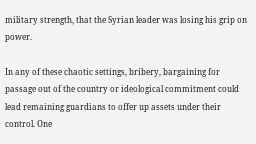military strength, that the Syrian leader was losing his grip on power.

In any of these chaotic settings, bribery, bargaining for passage out of the country or ideological commitment could lead remaining guardians to offer up assets under their control. One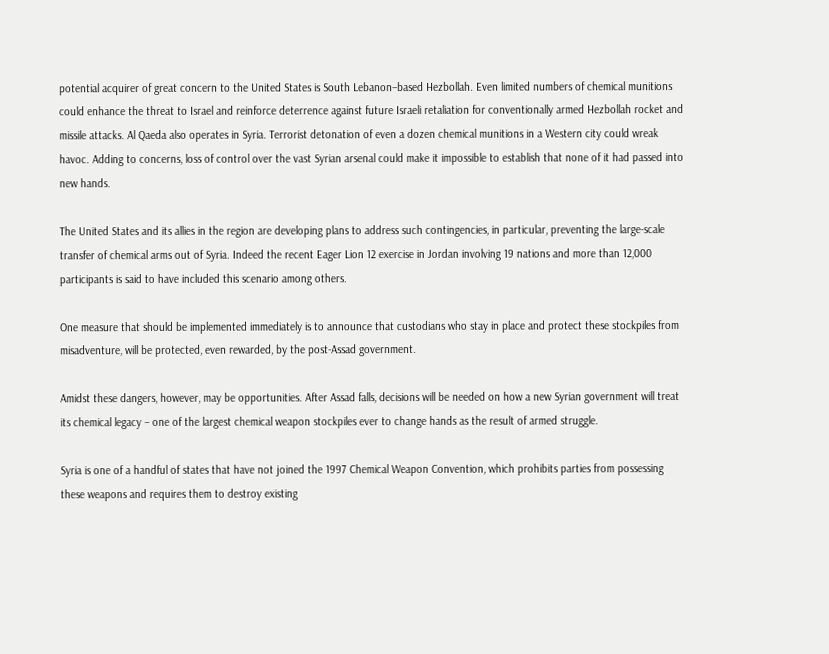potential acquirer of great concern to the United States is South Lebanon–based Hezbollah. Even limited numbers of chemical munitions could enhance the threat to Israel and reinforce deterrence against future Israeli retaliation for conventionally armed Hezbollah rocket and missile attacks. Al Qaeda also operates in Syria. Terrorist detonation of even a dozen chemical munitions in a Western city could wreak havoc. Adding to concerns, loss of control over the vast Syrian arsenal could make it impossible to establish that none of it had passed into new hands.

The United States and its allies in the region are developing plans to address such contingencies, in particular, preventing the large-scale transfer of chemical arms out of Syria. Indeed the recent Eager Lion 12 exercise in Jordan involving 19 nations and more than 12,000 participants is said to have included this scenario among others.

One measure that should be implemented immediately is to announce that custodians who stay in place and protect these stockpiles from misadventure, will be protected, even rewarded, by the post-Assad government.

Amidst these dangers, however, may be opportunities. After Assad falls, decisions will be needed on how a new Syrian government will treat its chemical legacy – one of the largest chemical weapon stockpiles ever to change hands as the result of armed struggle.

Syria is one of a handful of states that have not joined the 1997 Chemical Weapon Convention, which prohibits parties from possessing these weapons and requires them to destroy existing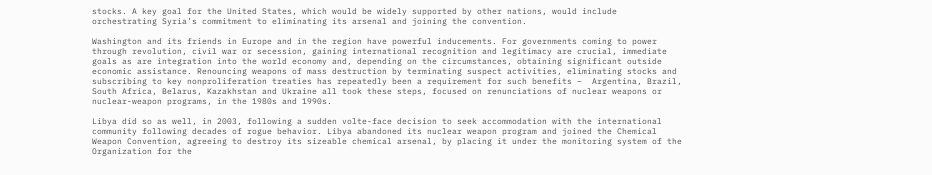stocks. A key goal for the United States, which would be widely supported by other nations, would include orchestrating Syria’s commitment to eliminating its arsenal and joining the convention.

Washington and its friends in Europe and in the region have powerful inducements. For governments coming to power through revolution, civil war or secession, gaining international recognition and legitimacy are crucial, immediate goals as are integration into the world economy and, depending on the circumstances, obtaining significant outside economic assistance. Renouncing weapons of mass destruction by terminating suspect activities, eliminating stocks and subscribing to key nonproliferation treaties has repeatedly been a requirement for such benefits –  Argentina, Brazil, South Africa, Belarus, Kazakhstan and Ukraine all took these steps, focused on renunciations of nuclear weapons or nuclear-weapon programs, in the 1980s and 1990s.

Libya did so as well, in 2003, following a sudden volte-face decision to seek accommodation with the international community following decades of rogue behavior. Libya abandoned its nuclear weapon program and joined the Chemical Weapon Convention, agreeing to destroy its sizeable chemical arsenal, by placing it under the monitoring system of the Organization for the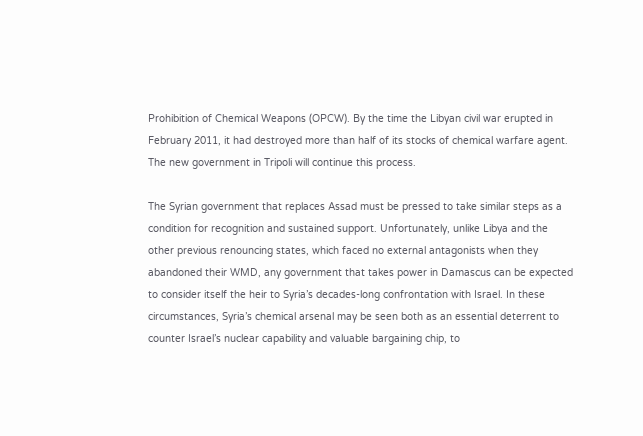Prohibition of Chemical Weapons (OPCW). By the time the Libyan civil war erupted in February 2011, it had destroyed more than half of its stocks of chemical warfare agent. The new government in Tripoli will continue this process.

The Syrian government that replaces Assad must be pressed to take similar steps as a condition for recognition and sustained support. Unfortunately, unlike Libya and the other previous renouncing states, which faced no external antagonists when they abandoned their WMD, any government that takes power in Damascus can be expected to consider itself the heir to Syria’s decades-long confrontation with Israel. In these circumstances, Syria’s chemical arsenal may be seen both as an essential deterrent to counter Israel’s nuclear capability and valuable bargaining chip, to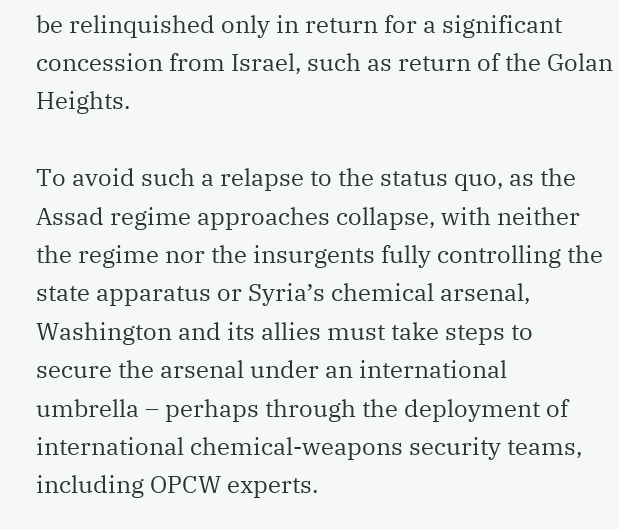be relinquished only in return for a significant concession from Israel, such as return of the Golan Heights.

To avoid such a relapse to the status quo, as the Assad regime approaches collapse, with neither the regime nor the insurgents fully controlling the state apparatus or Syria’s chemical arsenal, Washington and its allies must take steps to secure the arsenal under an international umbrella – perhaps through the deployment of international chemical-weapons security teams, including OPCW experts.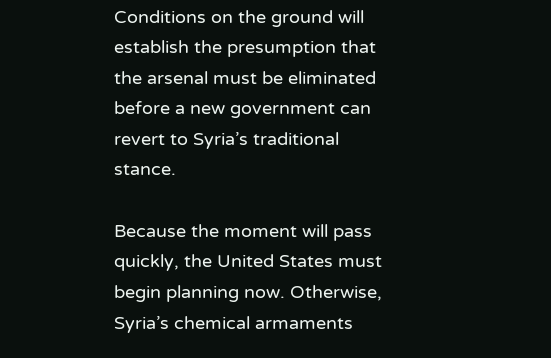Conditions on the ground will establish the presumption that the arsenal must be eliminated before a new government can revert to Syria’s traditional stance.

Because the moment will pass quickly, the United States must begin planning now. Otherwise, Syria’s chemical armaments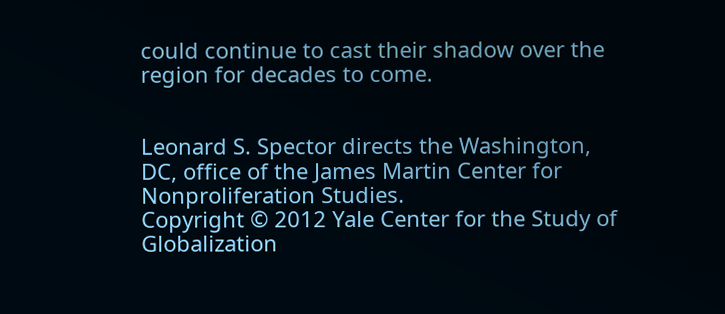could continue to cast their shadow over the region for decades to come.


Leonard S. Spector directs the Washington, DC, office of the James Martin Center for Nonproliferation Studies.
Copyright © 2012 Yale Center for the Study of Globalization